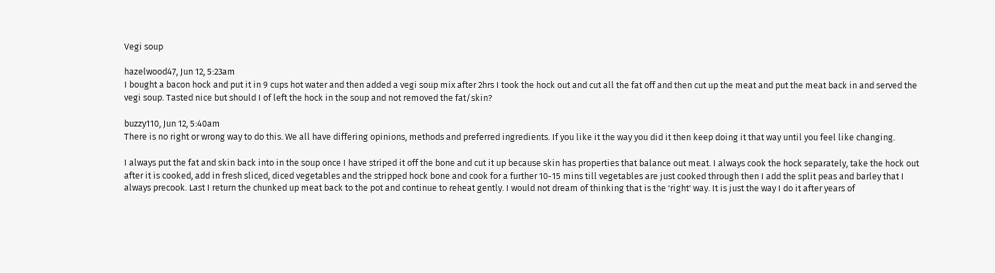Vegi soup

hazelwood47, Jun 12, 5:23am
I bought a bacon hock and put it in 9 cups hot water and then added a vegi soup mix after 2hrs I took the hock out and cut all the fat off and then cut up the meat and put the meat back in and served the vegi soup. Tasted nice but should I of left the hock in the soup and not removed the fat/skin?

buzzy110, Jun 12, 5:40am
There is no right or wrong way to do this. We all have differing opinions, methods and preferred ingredients. If you like it the way you did it then keep doing it that way until you feel like changing.

I always put the fat and skin back into in the soup once I have striped it off the bone and cut it up because skin has properties that balance out meat. I always cook the hock separately, take the hock out after it is cooked, add in fresh sliced, diced vegetables and the stripped hock bone and cook for a further 10-15 mins till vegetables are just cooked through then I add the split peas and barley that I always precook. Last I return the chunked up meat back to the pot and continue to reheat gently. I would not dream of thinking that is the 'right' way. It is just the way I do it after years of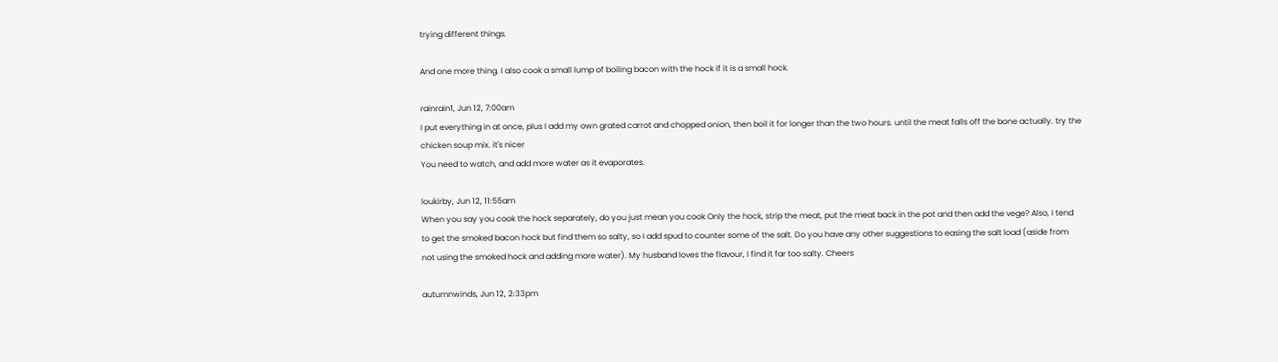trying different things.

And one more thing. I also cook a small lump of boiling bacon with the hock if it is a small hock.

rainrain1, Jun 12, 7:00am
I put everything in at once, plus I add my own grated carrot and chopped onion, then boil it for longer than the two hours. until the meat falls off the bone actually. try the chicken soup mix. it's nicer
You need to watch, and add more water as it evaporates.

loukirby, Jun 12, 11:55am
When you say you cook the hock separately, do you just mean you cook Only the hock, strip the meat, put the meat back in the pot and then add the vege? Also, I tend to get the smoked bacon hock but find them so salty, so I add spud to counter some of the salt. Do you have any other suggestions to easing the salt load (aside from not using the smoked hock and adding more water). My husband loves the flavour, I find it far too salty. Cheers

autumnwinds, Jun 12, 2:33pm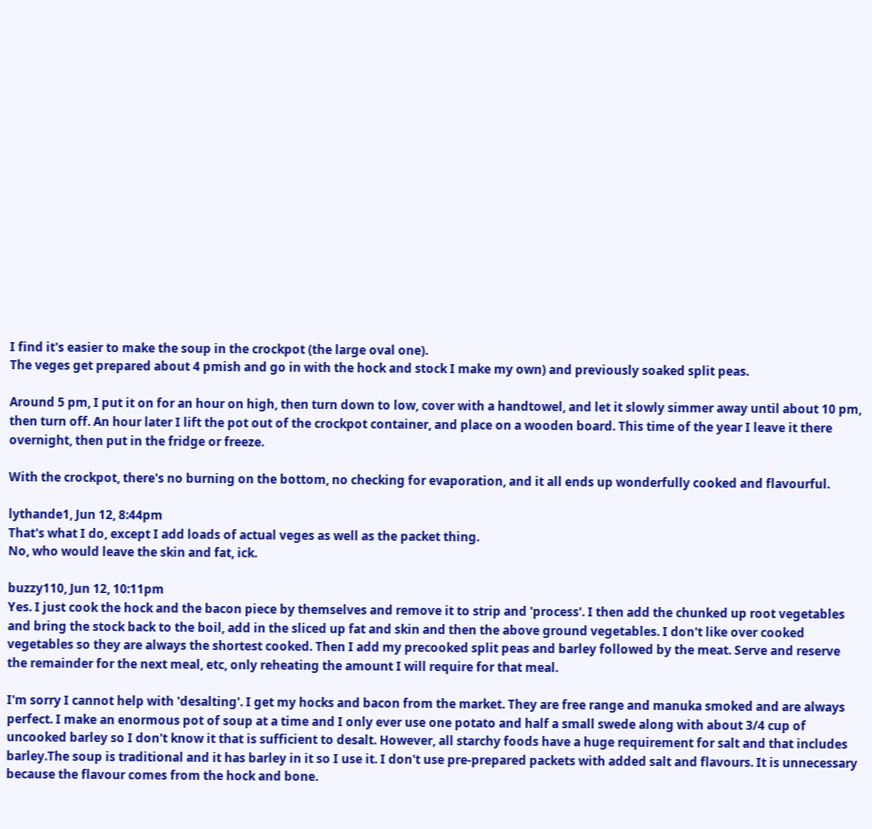I find it's easier to make the soup in the crockpot (the large oval one).
The veges get prepared about 4 pmish and go in with the hock and stock I make my own) and previously soaked split peas.

Around 5 pm, I put it on for an hour on high, then turn down to low, cover with a handtowel, and let it slowly simmer away until about 10 pm, then turn off. An hour later I lift the pot out of the crockpot container, and place on a wooden board. This time of the year I leave it there overnight, then put in the fridge or freeze.

With the crockpot, there's no burning on the bottom, no checking for evaporation, and it all ends up wonderfully cooked and flavourful.

lythande1, Jun 12, 8:44pm
That's what I do, except I add loads of actual veges as well as the packet thing.
No, who would leave the skin and fat, ick.

buzzy110, Jun 12, 10:11pm
Yes. I just cook the hock and the bacon piece by themselves and remove it to strip and 'process'. I then add the chunked up root vegetables and bring the stock back to the boil, add in the sliced up fat and skin and then the above ground vegetables. I don't like over cooked vegetables so they are always the shortest cooked. Then I add my precooked split peas and barley followed by the meat. Serve and reserve the remainder for the next meal, etc, only reheating the amount I will require for that meal.

I'm sorry I cannot help with 'desalting'. I get my hocks and bacon from the market. They are free range and manuka smoked and are always perfect. I make an enormous pot of soup at a time and I only ever use one potato and half a small swede along with about 3/4 cup of uncooked barley so I don't know it that is sufficient to desalt. However, all starchy foods have a huge requirement for salt and that includes barley.The soup is traditional and it has barley in it so I use it. I don't use pre-prepared packets with added salt and flavours. It is unnecessary because the flavour comes from the hock and bone.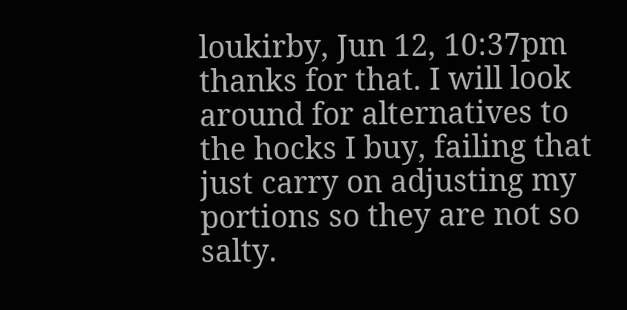loukirby, Jun 12, 10:37pm
thanks for that. I will look around for alternatives to the hocks I buy, failing that just carry on adjusting my portions so they are not so salty.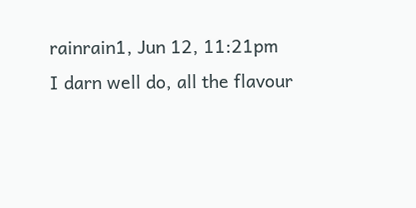rainrain1, Jun 12, 11:21pm
I darn well do, all the flavour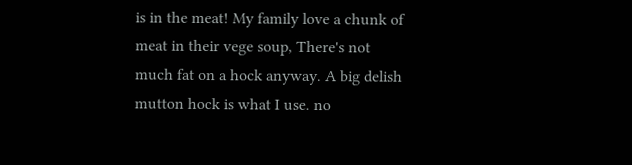is in the meat! My family love a chunk of meat in their vege soup, There's not much fat on a hock anyway. A big delish mutton hock is what I use. no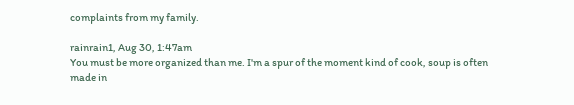complaints from my family.

rainrain1, Aug 30, 1:47am
You must be more organized than me. I'm a spur of the moment kind of cook, soup is often made in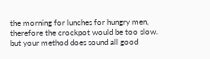the morning for lunches for hungry men, therefore the crockpot would be too slow. but your method does sound all good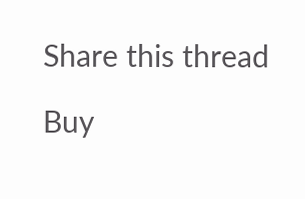Share this thread

Buy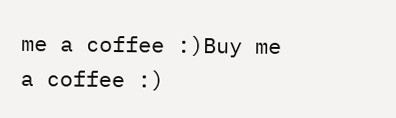me a coffee :)Buy me a coffee :)